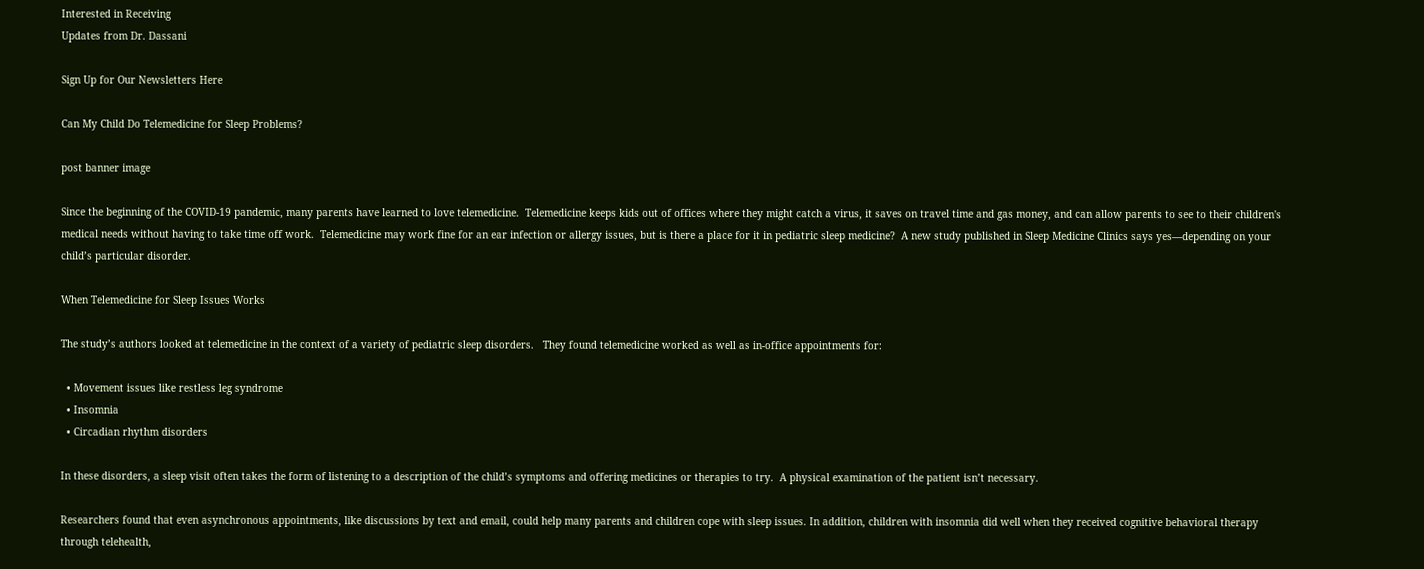Interested in Receiving
Updates from Dr. Dassani

Sign Up for Our Newsletters Here

Can My Child Do Telemedicine for Sleep Problems?

post banner image

Since the beginning of the COVID-19 pandemic, many parents have learned to love telemedicine.  Telemedicine keeps kids out of offices where they might catch a virus, it saves on travel time and gas money, and can allow parents to see to their children's medical needs without having to take time off work.  Telemedicine may work fine for an ear infection or allergy issues, but is there a place for it in pediatric sleep medicine?  A new study published in Sleep Medicine Clinics says yes—depending on your child’s particular disorder.

When Telemedicine for Sleep Issues Works

The study’s authors looked at telemedicine in the context of a variety of pediatric sleep disorders.   They found telemedicine worked as well as in-office appointments for:

  • Movement issues like restless leg syndrome
  • Insomnia
  • Circadian rhythm disorders

In these disorders, a sleep visit often takes the form of listening to a description of the child’s symptoms and offering medicines or therapies to try.  A physical examination of the patient isn’t necessary.

Researchers found that even asynchronous appointments, like discussions by text and email, could help many parents and children cope with sleep issues. In addition, children with insomnia did well when they received cognitive behavioral therapy through telehealth,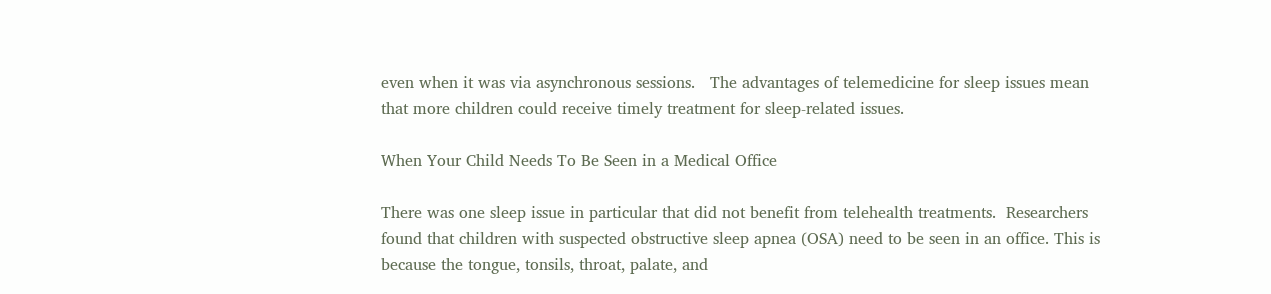even when it was via asynchronous sessions.   The advantages of telemedicine for sleep issues mean that more children could receive timely treatment for sleep-related issues.

When Your Child Needs To Be Seen in a Medical Office

There was one sleep issue in particular that did not benefit from telehealth treatments.  Researchers found that children with suspected obstructive sleep apnea (OSA) need to be seen in an office. This is because the tongue, tonsils, throat, palate, and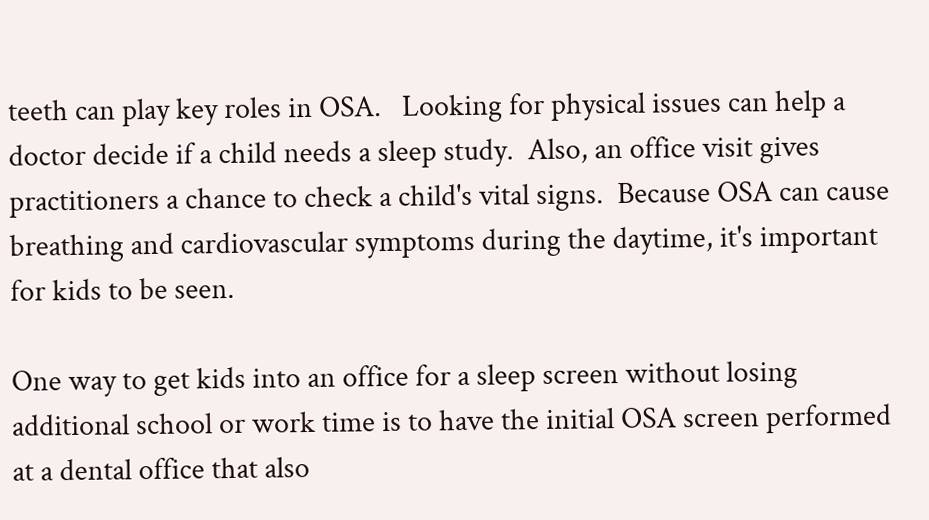teeth can play key roles in OSA.   Looking for physical issues can help a doctor decide if a child needs a sleep study.  Also, an office visit gives practitioners a chance to check a child's vital signs.  Because OSA can cause breathing and cardiovascular symptoms during the daytime, it's important for kids to be seen.

One way to get kids into an office for a sleep screen without losing additional school or work time is to have the initial OSA screen performed at a dental office that also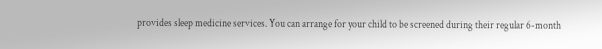provides sleep medicine services. You can arrange for your child to be screened during their regular 6-month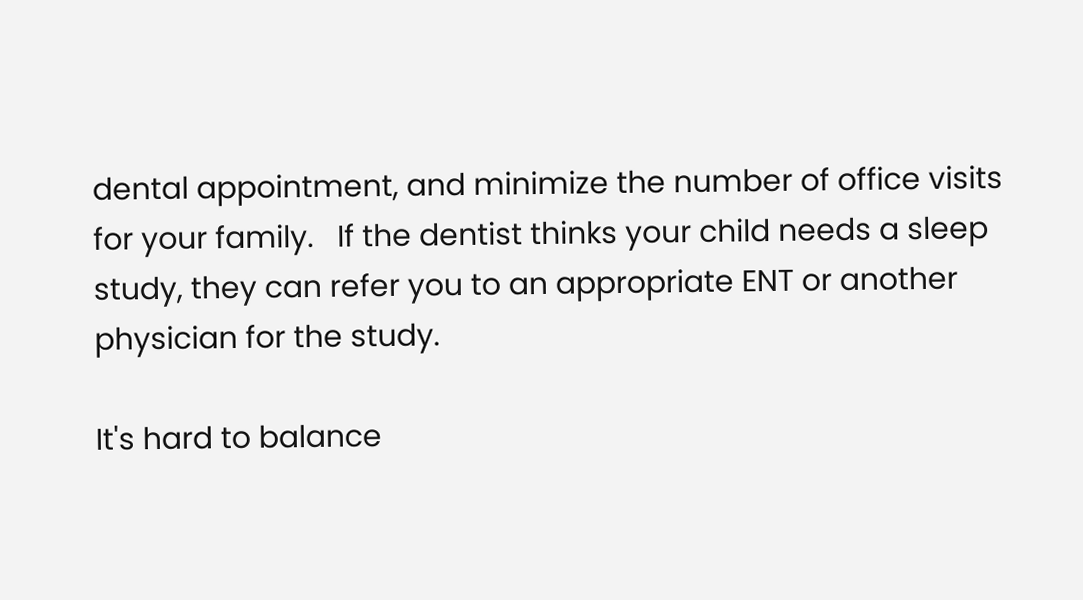dental appointment, and minimize the number of office visits for your family.   If the dentist thinks your child needs a sleep study, they can refer you to an appropriate ENT or another physician for the study.

It's hard to balance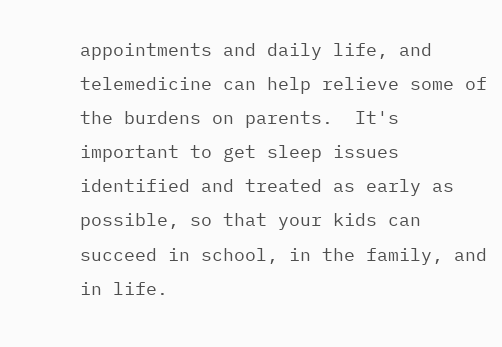appointments and daily life, and telemedicine can help relieve some of the burdens on parents.  It's important to get sleep issues identified and treated as early as possible, so that your kids can succeed in school, in the family, and in life.